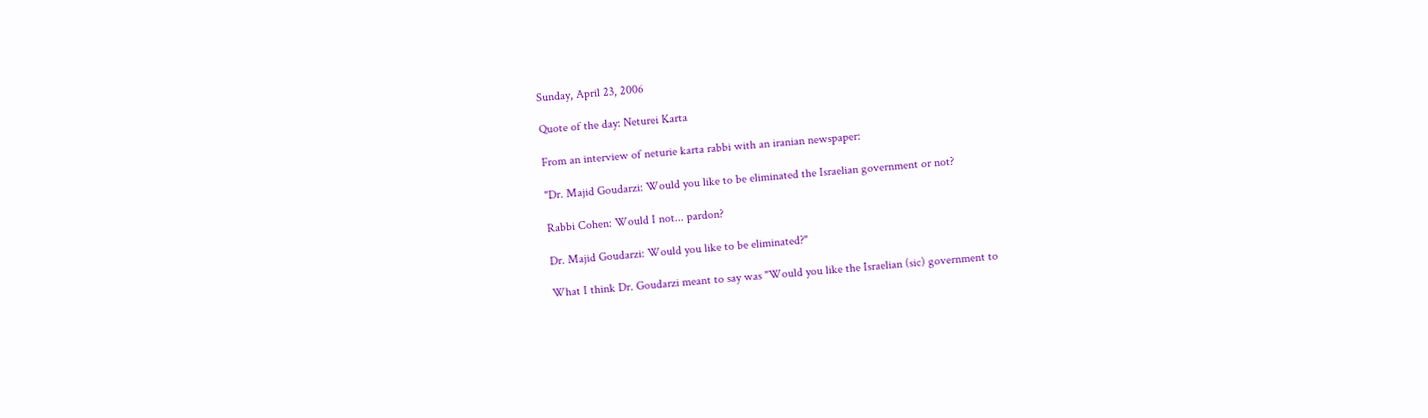Sunday, April 23, 2006

Quote of the day: Neturei Karta

From an interview of neturie karta rabbi with an iranian newspaper:

"Dr. Majid Goudarzi: Would you like to be eliminated the Israelian government or not?

Rabbi Cohen: Would I not... pardon?

Dr. Majid Goudarzi: Would you like to be eliminated?"

What I think Dr. Goudarzi meant to say was "Would you like the Israelian (sic) government to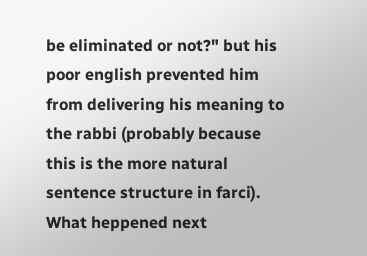be eliminated or not?" but his poor english prevented him from delivering his meaning to the rabbi (probably because this is the more natural sentence structure in farci). What heppened next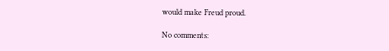would make Freud proud.

No comments: